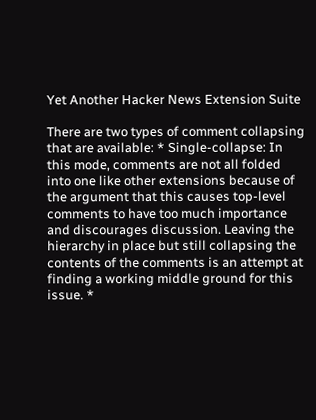Yet Another Hacker News Extension Suite

There are two types of comment collapsing that are available: * Single-collapse: In this mode, comments are not all folded into one like other extensions because of the argument that this causes top-level comments to have too much importance and discourages discussion. Leaving the hierarchy in place but still collapsing the contents of the comments is an attempt at finding a working middle ground for this issue. *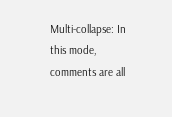Multi-collapse: In this mode, comments are all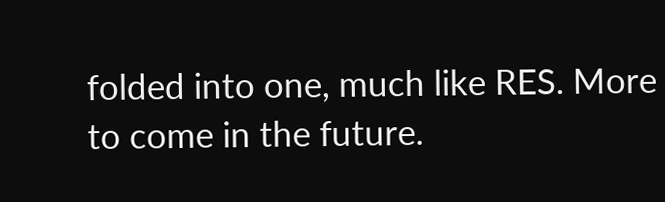folded into one, much like RES. More to come in the future.